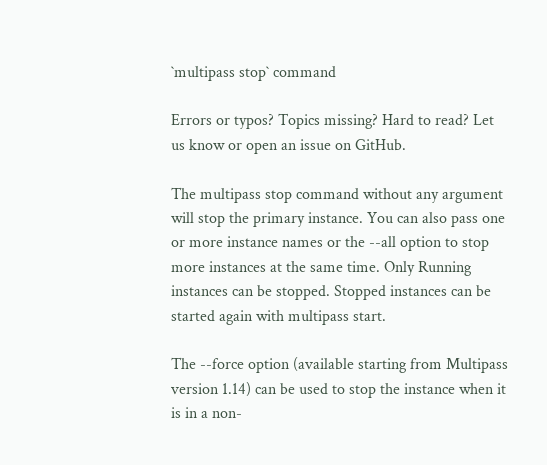`multipass stop` command

Errors or typos? Topics missing? Hard to read? Let us know or open an issue on GitHub.

The multipass stop command without any argument will stop the primary instance. You can also pass one or more instance names or the --all option to stop more instances at the same time. Only Running instances can be stopped. Stopped instances can be started again with multipass start.

The --force option (available starting from Multipass version 1.14) can be used to stop the instance when it is in a non-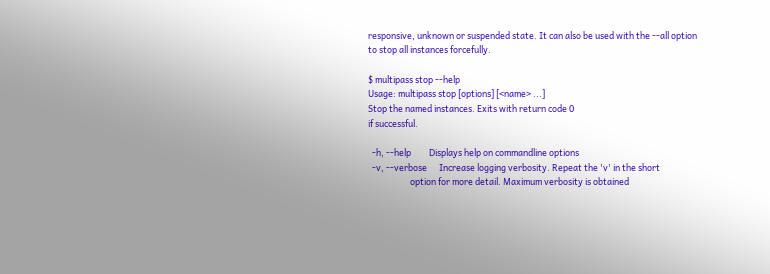responsive, unknown or suspended state. It can also be used with the --all option to stop all instances forcefully.

$ multipass stop --help
Usage: multipass stop [options] [<name> ...]
Stop the named instances. Exits with return code 0
if successful.

  -h, --help         Displays help on commandline options
  -v, --verbose      Increase logging verbosity. Repeat the 'v' in the short
                     option for more detail. Maximum verbosity is obtained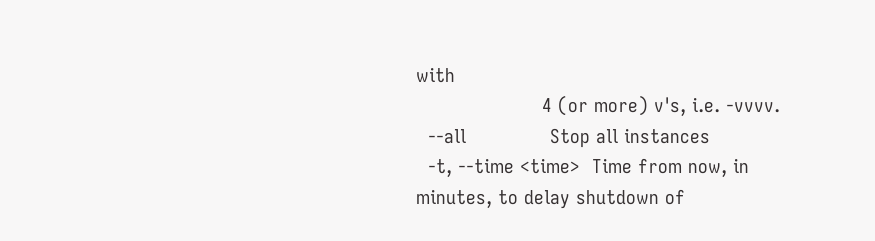with
                     4 (or more) v's, i.e. -vvvv.
  --all              Stop all instances
  -t, --time <time>  Time from now, in minutes, to delay shutdown of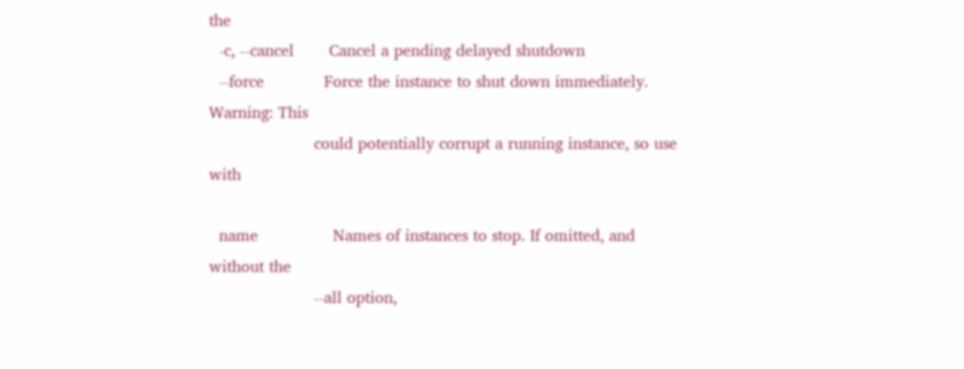the
  -c, --cancel       Cancel a pending delayed shutdown
  --force            Force the instance to shut down immediately. Warning: This
                     could potentially corrupt a running instance, so use with

  name               Names of instances to stop. If omitted, and without the
                     --all option,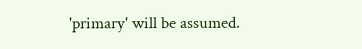'primary' will be assumed.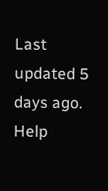Last updated 5 days ago. Help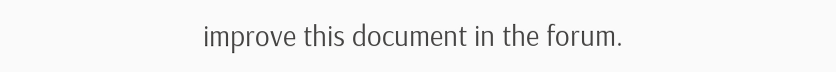improve this document in the forum.